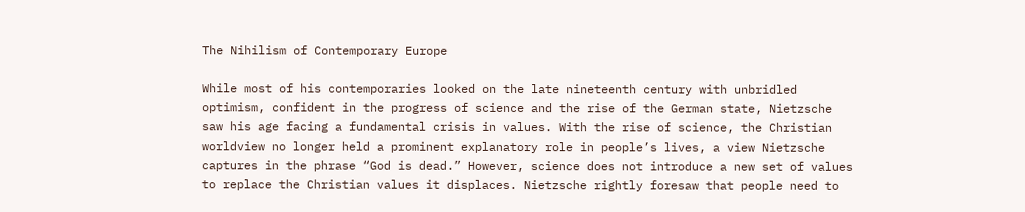The Nihilism of Contemporary Europe

While most of his contemporaries looked on the late nineteenth century with unbridled optimism, confident in the progress of science and the rise of the German state, Nietzsche saw his age facing a fundamental crisis in values. With the rise of science, the Christian worldview no longer held a prominent explanatory role in people’s lives, a view Nietzsche captures in the phrase “God is dead.” However, science does not introduce a new set of values to replace the Christian values it displaces. Nietzsche rightly foresaw that people need to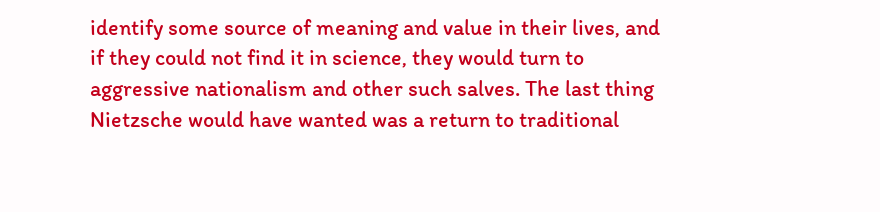identify some source of meaning and value in their lives, and if they could not find it in science, they would turn to aggressive nationalism and other such salves. The last thing Nietzsche would have wanted was a return to traditional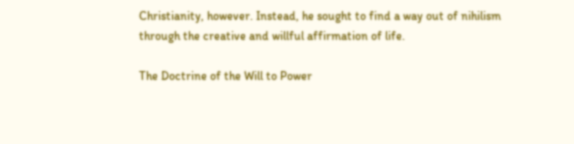Christianity, however. Instead, he sought to find a way out of nihilism through the creative and willful affirmation of life.

The Doctrine of the Will to Power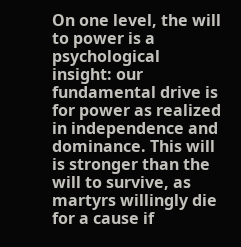On one level, the will to power is a psychological insight: our fundamental drive is for power as realized in independence and dominance. This will is stronger than the will to survive, as martyrs willingly die for a cause if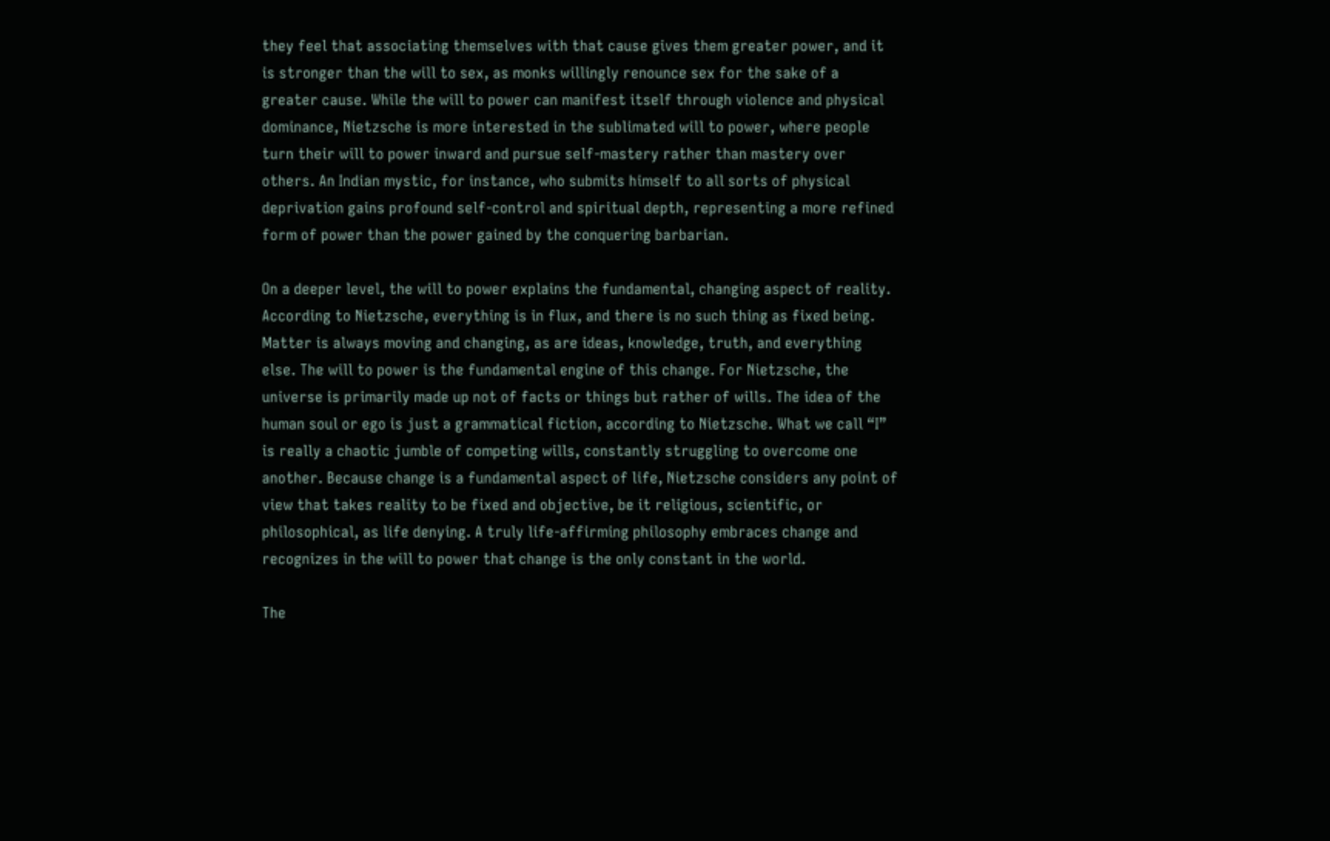they feel that associating themselves with that cause gives them greater power, and it is stronger than the will to sex, as monks willingly renounce sex for the sake of a greater cause. While the will to power can manifest itself through violence and physical dominance, Nietzsche is more interested in the sublimated will to power, where people turn their will to power inward and pursue self-mastery rather than mastery over others. An Indian mystic, for instance, who submits himself to all sorts of physical deprivation gains profound self-control and spiritual depth, representing a more refined form of power than the power gained by the conquering barbarian.

On a deeper level, the will to power explains the fundamental, changing aspect of reality. According to Nietzsche, everything is in flux, and there is no such thing as fixed being. Matter is always moving and changing, as are ideas, knowledge, truth, and everything else. The will to power is the fundamental engine of this change. For Nietzsche, the universe is primarily made up not of facts or things but rather of wills. The idea of the human soul or ego is just a grammatical fiction, according to Nietzsche. What we call “I” is really a chaotic jumble of competing wills, constantly struggling to overcome one another. Because change is a fundamental aspect of life, Nietzsche considers any point of view that takes reality to be fixed and objective, be it religious, scientific, or philosophical, as life denying. A truly life-affirming philosophy embraces change and recognizes in the will to power that change is the only constant in the world.

The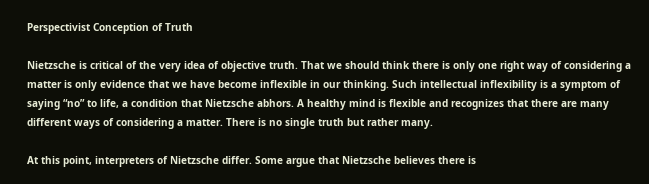Perspectivist Conception of Truth

Nietzsche is critical of the very idea of objective truth. That we should think there is only one right way of considering a matter is only evidence that we have become inflexible in our thinking. Such intellectual inflexibility is a symptom of saying “no” to life, a condition that Nietzsche abhors. A healthy mind is flexible and recognizes that there are many different ways of considering a matter. There is no single truth but rather many.

At this point, interpreters of Nietzsche differ. Some argue that Nietzsche believes there is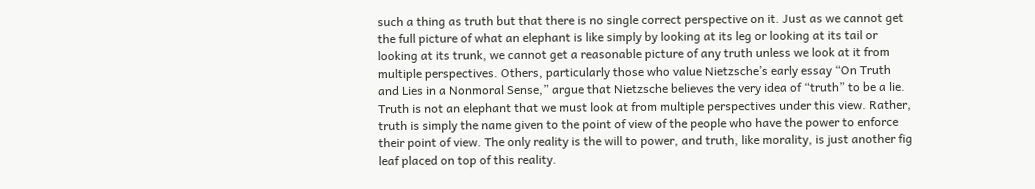such a thing as truth but that there is no single correct perspective on it. Just as we cannot get the full picture of what an elephant is like simply by looking at its leg or looking at its tail or looking at its trunk, we cannot get a reasonable picture of any truth unless we look at it from multiple perspectives. Others, particularly those who value Nietzsche’s early essay “On Truth and Lies in a Nonmoral Sense,” argue that Nietzsche believes the very idea of “truth” to be a lie. Truth is not an elephant that we must look at from multiple perspectives under this view. Rather, truth is simply the name given to the point of view of the people who have the power to enforce their point of view. The only reality is the will to power, and truth, like morality, is just another fig leaf placed on top of this reality.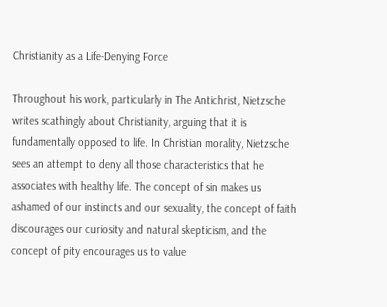Christianity as a Life-Denying Force

Throughout his work, particularly in The Antichrist, Nietzsche writes scathingly about Christianity, arguing that it is fundamentally opposed to life. In Christian morality, Nietzsche sees an attempt to deny all those characteristics that he associates with healthy life. The concept of sin makes us ashamed of our instincts and our sexuality, the concept of faith discourages our curiosity and natural skepticism, and the concept of pity encourages us to value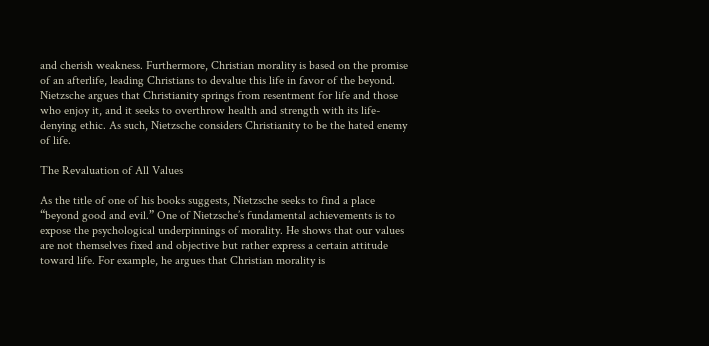and cherish weakness. Furthermore, Christian morality is based on the promise of an afterlife, leading Christians to devalue this life in favor of the beyond. Nietzsche argues that Christianity springs from resentment for life and those who enjoy it, and it seeks to overthrow health and strength with its life-denying ethic. As such, Nietzsche considers Christianity to be the hated enemy of life.

The Revaluation of All Values

As the title of one of his books suggests, Nietzsche seeks to find a place “beyond good and evil.” One of Nietzsche’s fundamental achievements is to expose the psychological underpinnings of morality. He shows that our values are not themselves fixed and objective but rather express a certain attitude toward life. For example, he argues that Christian morality is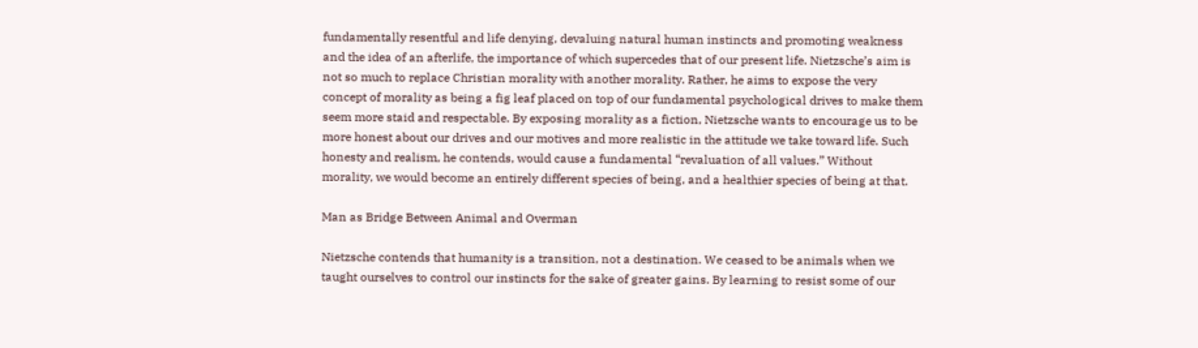fundamentally resentful and life denying, devaluing natural human instincts and promoting weakness and the idea of an afterlife, the importance of which supercedes that of our present life. Nietzsche’s aim is not so much to replace Christian morality with another morality. Rather, he aims to expose the very concept of morality as being a fig leaf placed on top of our fundamental psychological drives to make them seem more staid and respectable. By exposing morality as a fiction, Nietzsche wants to encourage us to be more honest about our drives and our motives and more realistic in the attitude we take toward life. Such honesty and realism, he contends, would cause a fundamental “revaluation of all values.” Without morality, we would become an entirely different species of being, and a healthier species of being at that.

Man as Bridge Between Animal and Overman

Nietzsche contends that humanity is a transition, not a destination. We ceased to be animals when we taught ourselves to control our instincts for the sake of greater gains. By learning to resist some of our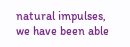natural impulses, we have been able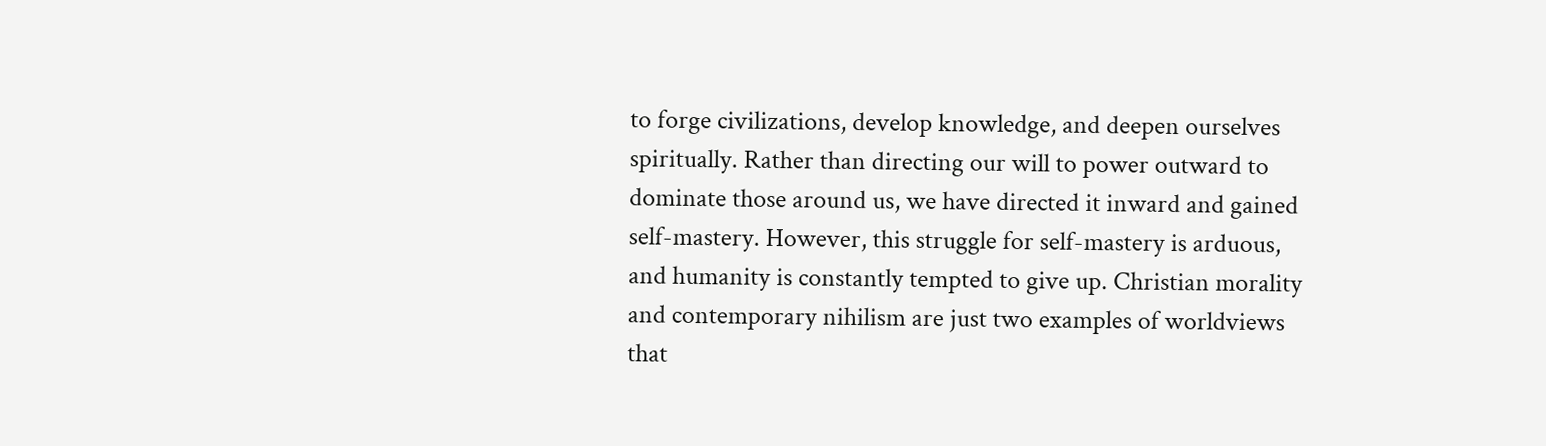to forge civilizations, develop knowledge, and deepen ourselves spiritually. Rather than directing our will to power outward to dominate those around us, we have directed it inward and gained self-mastery. However, this struggle for self-mastery is arduous, and humanity is constantly tempted to give up. Christian morality and contemporary nihilism are just two examples of worldviews that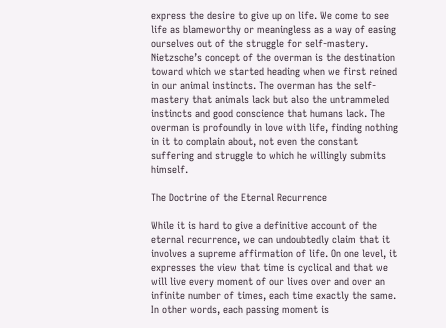express the desire to give up on life. We come to see life as blameworthy or meaningless as a way of easing ourselves out of the struggle for self-mastery. Nietzsche’s concept of the overman is the destination toward which we started heading when we first reined in our animal instincts. The overman has the self-mastery that animals lack but also the untrammeled instincts and good conscience that humans lack. The overman is profoundly in love with life, finding nothing in it to complain about, not even the constant suffering and struggle to which he willingly submits himself.

The Doctrine of the Eternal Recurrence

While it is hard to give a definitive account of the eternal recurrence, we can undoubtedly claim that it involves a supreme affirmation of life. On one level, it expresses the view that time is cyclical and that we will live every moment of our lives over and over an infinite number of times, each time exactly the same. In other words, each passing moment is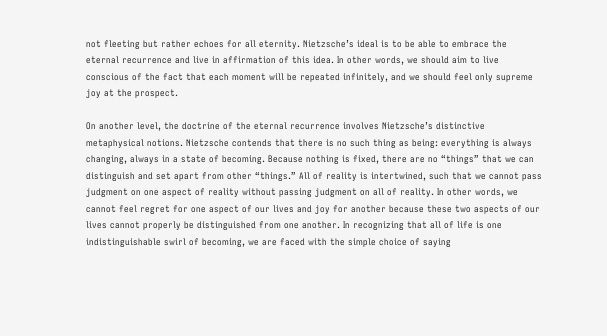not fleeting but rather echoes for all eternity. Nietzsche’s ideal is to be able to embrace the eternal recurrence and live in affirmation of this idea. In other words, we should aim to live conscious of the fact that each moment will be repeated infinitely, and we should feel only supreme joy at the prospect.

On another level, the doctrine of the eternal recurrence involves Nietzsche’s distinctive metaphysical notions. Nietzsche contends that there is no such thing as being: everything is always changing, always in a state of becoming. Because nothing is fixed, there are no “things” that we can distinguish and set apart from other “things.” All of reality is intertwined, such that we cannot pass judgment on one aspect of reality without passing judgment on all of reality. In other words, we cannot feel regret for one aspect of our lives and joy for another because these two aspects of our lives cannot properly be distinguished from one another. In recognizing that all of life is one indistinguishable swirl of becoming, we are faced with the simple choice of saying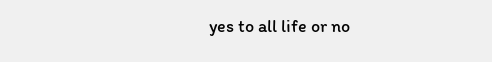yes to all life or no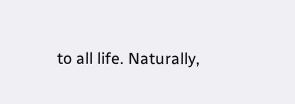to all life. Naturally,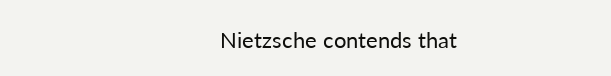Nietzsche contends that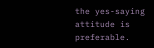the yes-saying attitude is preferable.